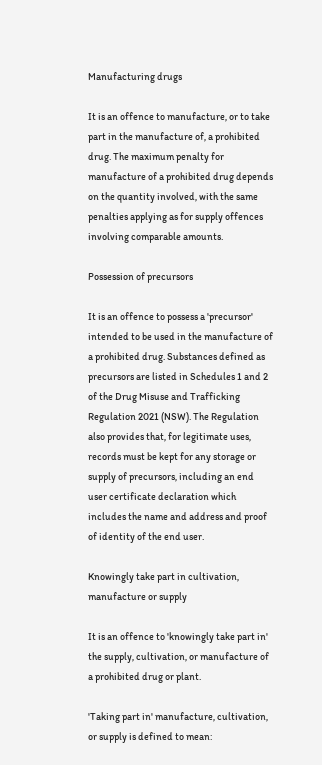Manufacturing drugs

It is an offence to manufacture, or to take part in the manufacture of, a prohibited drug. The maximum penalty for manufacture of a prohibited drug depends on the quantity involved, with the same penalties applying as for supply offences involving comparable amounts.

Possession of precursors

It is an offence to possess a 'precursor' intended to be used in the manufacture of a prohibited drug. Substances defined as precursors are listed in Schedules 1 and 2 of the Drug Misuse and Trafficking Regulation 2021 (NSW). The Regulation also provides that, for legitimate uses, records must be kept for any storage or supply of precursors, including an end user certificate declaration which includes the name and address and proof of identity of the end user.

Knowingly take part in cultivation, manufacture or supply

It is an offence to 'knowingly take part in' the supply, cultivation, or manufacture of a prohibited drug or plant.

'Taking part in' manufacture, cultivation, or supply is defined to mean: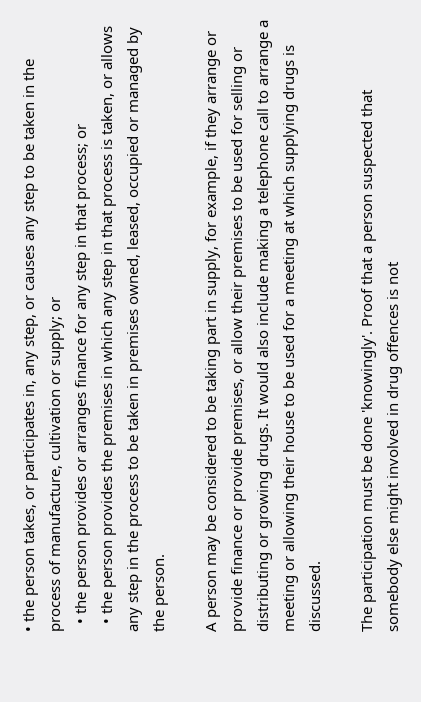• the person takes, or participates in, any step, or causes any step to be taken in the process of manufacture, cultivation or supply; or
  • the person provides or arranges finance for any step in that process; or
  • the person provides the premises in which any step in that process is taken, or allows any step in the process to be taken in premises owned, leased, occupied or managed by the person.

A person may be considered to be taking part in supply, for example, if they arrange or provide finance or provide premises, or allow their premises to be used for selling or distributing or growing drugs. It would also include making a telephone call to arrange a meeting or allowing their house to be used for a meeting at which supplying drugs is discussed.

The participation must be done 'knowingly'. Proof that a person suspected that somebody else might involved in drug offences is not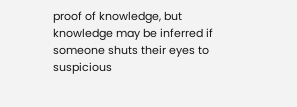proof of knowledge, but knowledge may be inferred if someone shuts their eyes to suspicious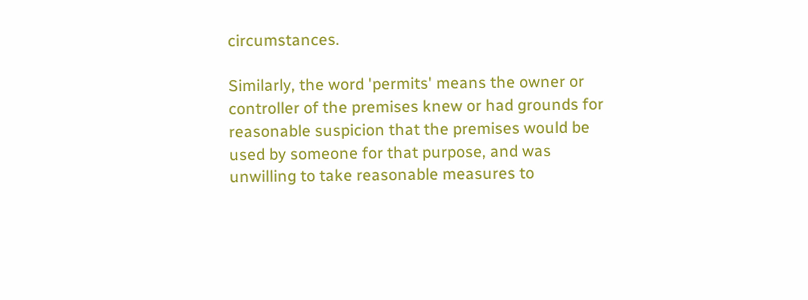circumstances.

Similarly, the word 'permits' means the owner or controller of the premises knew or had grounds for reasonable suspicion that the premises would be used by someone for that purpose, and was unwilling to take reasonable measures to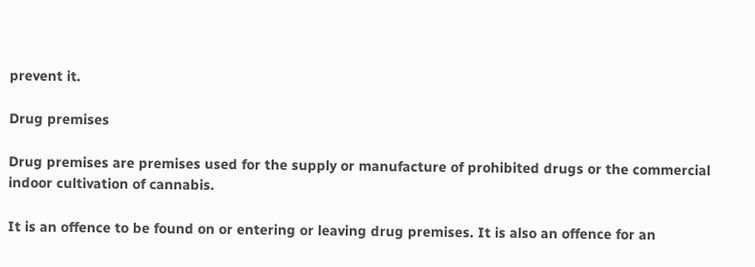prevent it.

Drug premises

Drug premises are premises used for the supply or manufacture of prohibited drugs or the commercial indoor cultivation of cannabis.

It is an offence to be found on or entering or leaving drug premises. It is also an offence for an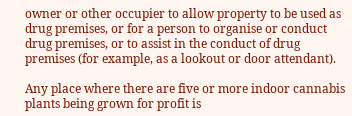owner or other occupier to allow property to be used as drug premises, or for a person to organise or conduct drug premises, or to assist in the conduct of drug premises (for example, as a lookout or door attendant).

Any place where there are five or more indoor cannabis plants being grown for profit is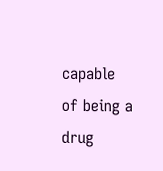capable of being a drug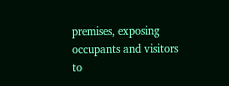premises, exposing occupants and visitors to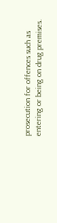prosecution for offences such as entering or being on drug premises.